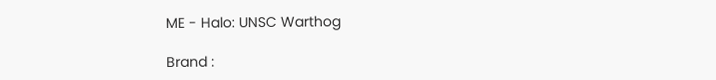ME - Halo: UNSC Warthog

Brand :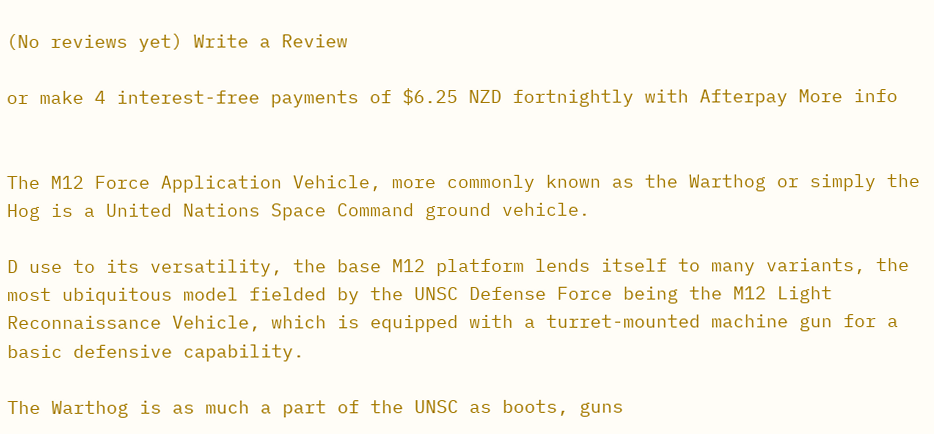(No reviews yet) Write a Review

or make 4 interest-free payments of $6.25 NZD fortnightly with Afterpay More info


The M12 Force Application Vehicle, more commonly known as the Warthog or simply the Hog is a United Nations Space Command ground vehicle.

D use to its versatility, the base M12 platform lends itself to many variants, the most ubiquitous model fielded by the UNSC Defense Force being the M12 Light Reconnaissance Vehicle, which is equipped with a turret-mounted machine gun for a basic defensive capability.

The Warthog is as much a part of the UNSC as boots, guns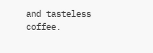and tasteless coffee.